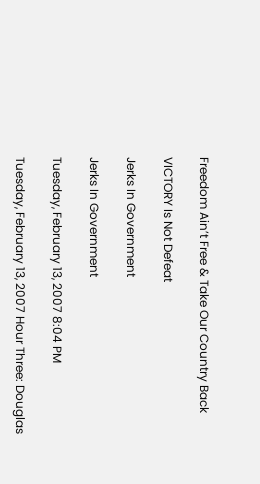Freedom Ain’t Free & Take Our Country Back

VICTORY Is Not Defeat

Jerks In Government

Jerks In Government

Tuesday, February 13, 2007 8:04 PM

Tuesday, February 13, 2007 Hour Three: Douglas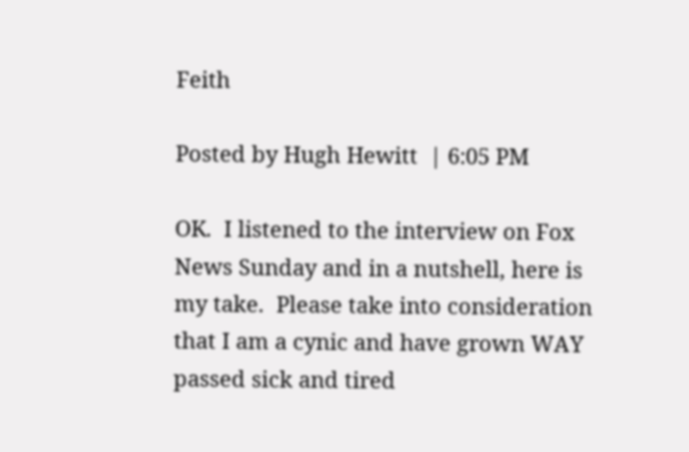Feith

Posted by Hugh Hewitt  | 6:05 PM

OK.  I listened to the interview on Fox News Sunday and in a nutshell, here is my take.  Please take into consideration that I am a cynic and have grown WAY passed sick and tired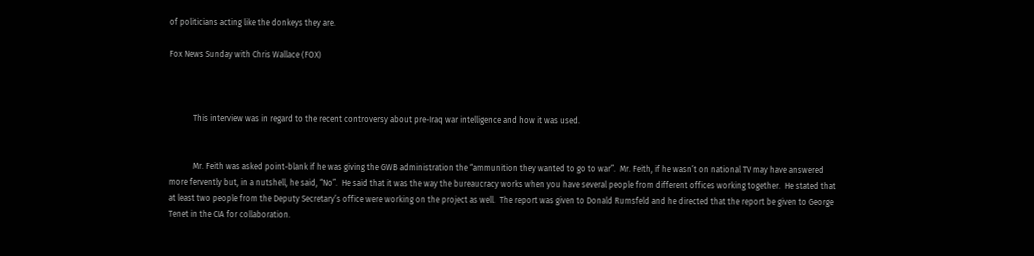of politicians acting like the donkeys they are.

Fox News Sunday with Chris Wallace (FOX)



            This interview was in regard to the recent controversy about pre-Iraq war intelligence and how it was used.


            Mr. Feith was asked point-blank if he was giving the GWB administration the “ammunition they wanted to go to war”.  Mr. Feith, if he wasn’t on national TV may have answered more fervently but, in a nutshell, he said, “No”.  He said that it was the way the bureaucracy works when you have several people from different offices working together.  He stated that at least two people from the Deputy Secretary’s office were working on the project as well.  The report was given to Donald Rumsfeld and he directed that the report be given to George Tenet in the CIA for collaboration.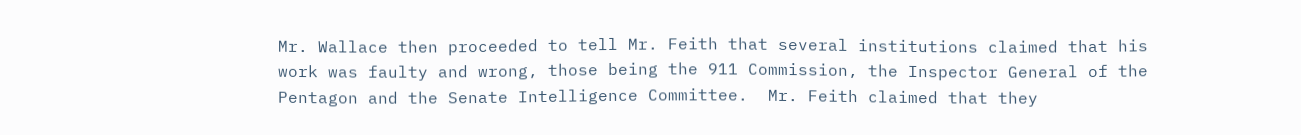Mr. Wallace then proceeded to tell Mr. Feith that several institutions claimed that his work was faulty and wrong, those being the 911 Commission, the Inspector General of the Pentagon and the Senate Intelligence Committee.  Mr. Feith claimed that they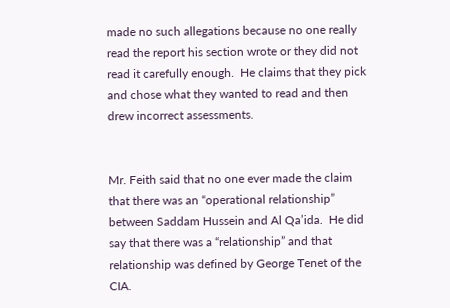made no such allegations because no one really read the report his section wrote or they did not read it carefully enough.  He claims that they pick and chose what they wanted to read and then drew incorrect assessments.


Mr. Feith said that no one ever made the claim that there was an “operational relationship” between Saddam Hussein and Al Qa’ida.  He did say that there was a “relationship” and that relationship was defined by George Tenet of the CIA.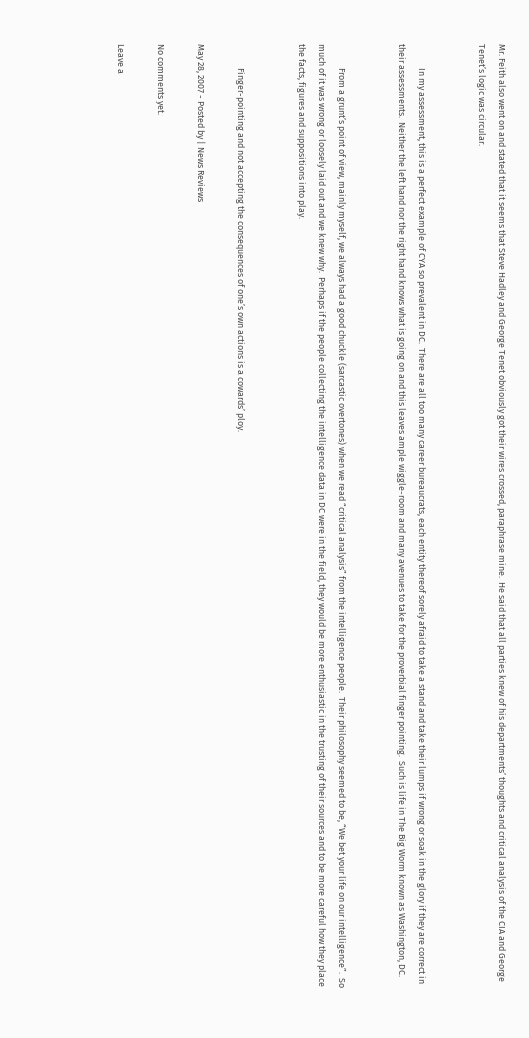Mr. Feith also went on and stated that it seems that Steve Hadley and George Tenet obviously got their wires crossed, paraphrase mine.  He said that all parties knew of his departments’ thoughts and critical analysis of the CIA and George Tenet’s logic was circular.


            In my assessment, this is a perfect example of CYA so prevalent in DC.  There are all too many career bureaucrats, each entity thereof sorely afraid to take a stand and take their lumps if wrong or soak in the glory if they are correct in their assessments.  Neither the left hand nor the right hand knows what is going on and this leaves ample wiggle-room and many avenues to take for the proverbial finger pointing.  Such is life in The Big Worm known as Washington, DC.


            From a grunt’s point of view, mainly myself, we always had a good chuckle (sarcastic overtones) when we read “critical analysis” from the intelligence people.  Their philosophy seemed to be, “We bet your life on our intelligence”.  So much of it was wrong or loosely laid out and we knew why.  Perhaps if the people collecting the intelligence data in DC were in the field, they would be more enthusiastic in the trusting of their sources and to be more careful how they place the facts, figures and suppositions into play.


            Finger-pointing and not accepting the consequences of one’s own actions is a cowards’ ploy.

May 28, 2007 - Posted by | News Reviews

No comments yet.

Leave a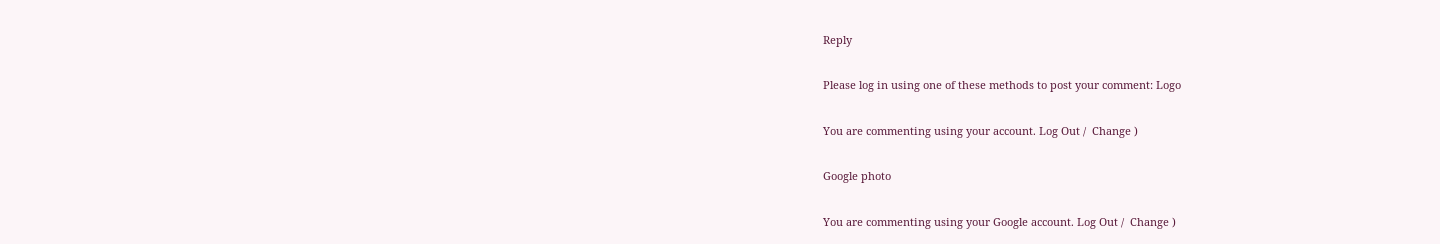Reply

Please log in using one of these methods to post your comment: Logo

You are commenting using your account. Log Out /  Change )

Google photo

You are commenting using your Google account. Log Out /  Change )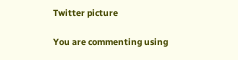Twitter picture

You are commenting using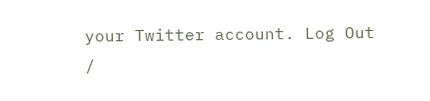your Twitter account. Log Out /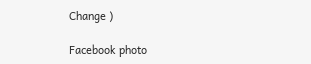Change )

Facebook photo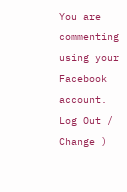You are commenting using your Facebook account. Log Out /  Change )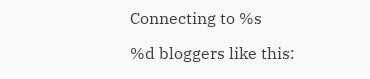Connecting to %s

%d bloggers like this: